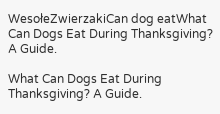WesołeZwierzakiCan dog eatWhat Can Dogs Eat During Thanksgiving? A Guide.

What Can Dogs Eat During Thanksgiving? A Guide.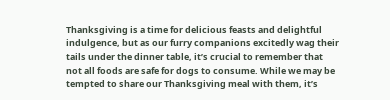Thanksgiving is a time for delicious feasts and delightful indulgence, but as our furry companions excitedly wag their tails under the dinner table, it’s crucial to remember that not all foods are safe for dogs to consume. While we may be tempted to share our Thanksgiving meal with them, it’s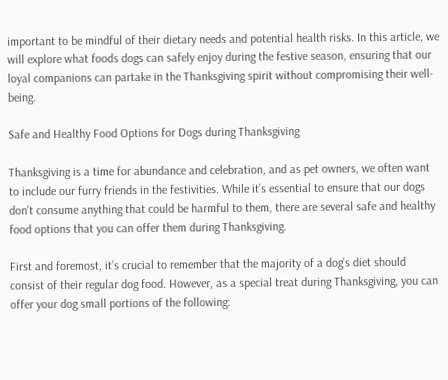important to be mindful of their dietary needs and potential health risks. In this article, we will explore what foods dogs can safely enjoy during the festive season, ensuring that our loyal companions can partake in the Thanksgiving spirit without compromising their well-being.

Safe and Healthy Food Options for Dogs during Thanksgiving

Thanksgiving is a time for abundance and celebration, and as pet owners, we often want to include our furry friends in the festivities. While it’s essential to ensure that our dogs don’t consume anything that could be harmful to them, there are several safe and healthy food options that you can offer them during Thanksgiving.

First and foremost, it’s crucial to remember that the majority of a dog’s diet should consist of their regular dog food. However, as a special treat during Thanksgiving, you can offer your dog small portions of the following: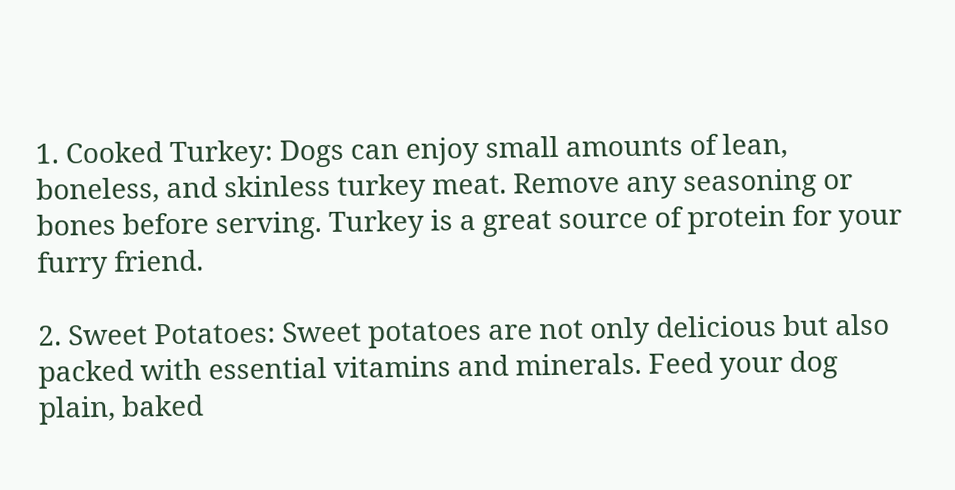1. Cooked Turkey: Dogs can enjoy small amounts of lean, boneless, and skinless turkey meat. Remove any seasoning or bones before serving. Turkey is a great source of protein for your furry friend.

2. Sweet Potatoes: Sweet potatoes are not only delicious but also packed with essential vitamins and minerals. Feed your dog plain, baked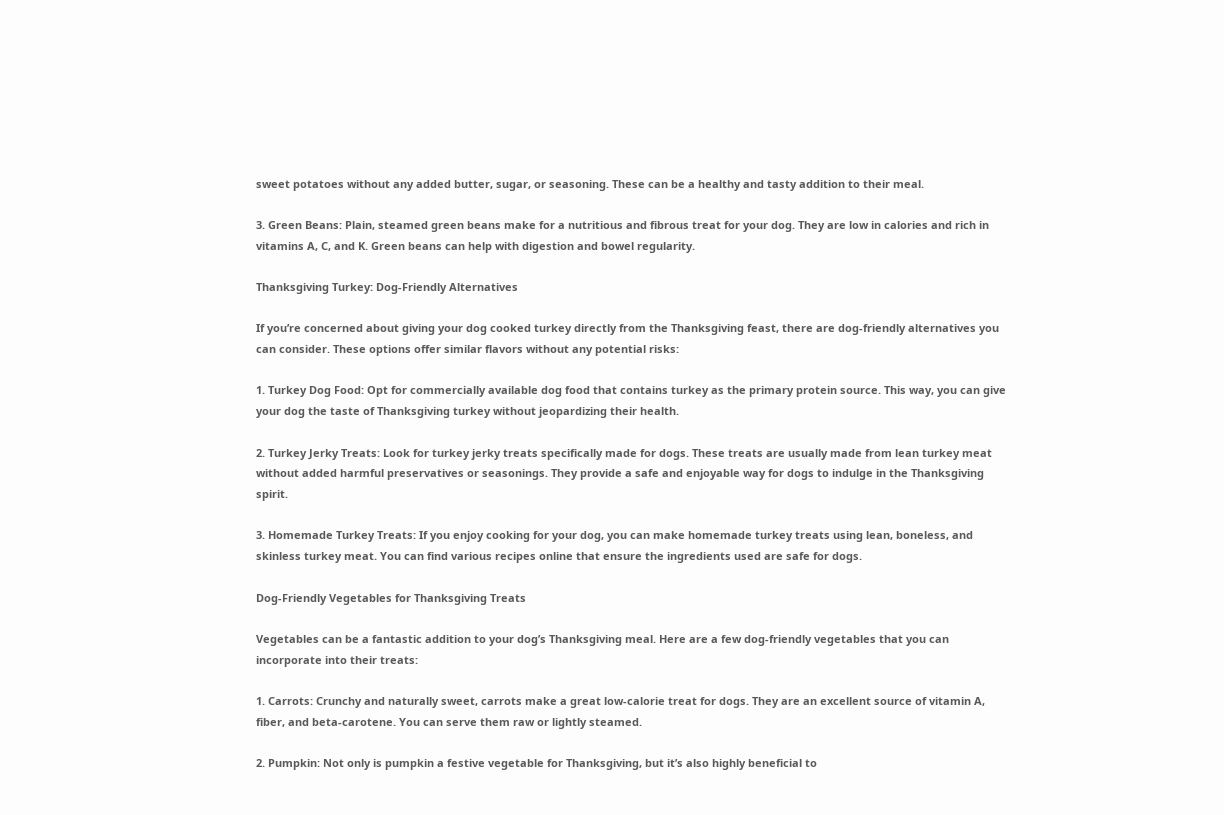sweet potatoes without any added butter, sugar, or seasoning. These can be a healthy and tasty addition to their meal.

3. Green Beans: Plain, steamed green beans make for a nutritious and fibrous treat for your dog. They are low in calories and rich in vitamins A, C, and K. Green beans can help with digestion and bowel regularity.

Thanksgiving Turkey: Dog-Friendly Alternatives

If you’re concerned about giving your dog cooked turkey directly from the Thanksgiving feast, there are dog-friendly alternatives you can consider. These options offer similar flavors without any potential risks:

1. Turkey Dog Food: Opt for commercially available dog food that contains turkey as the primary protein source. This way, you can give your dog the taste of Thanksgiving turkey without jeopardizing their health.

2. Turkey Jerky Treats: Look for turkey jerky treats specifically made for dogs. These treats are usually made from lean turkey meat without added harmful preservatives or seasonings. They provide a safe and enjoyable way for dogs to indulge in the Thanksgiving spirit.

3. Homemade Turkey Treats: If you enjoy cooking for your dog, you can make homemade turkey treats using lean, boneless, and skinless turkey meat. You can find various recipes online that ensure the ingredients used are safe for dogs.

Dog-Friendly Vegetables for Thanksgiving Treats

Vegetables can be a fantastic addition to your dog’s Thanksgiving meal. Here are a few dog-friendly vegetables that you can incorporate into their treats:

1. Carrots: Crunchy and naturally sweet, carrots make a great low-calorie treat for dogs. They are an excellent source of vitamin A, fiber, and beta-carotene. You can serve them raw or lightly steamed.

2. Pumpkin: Not only is pumpkin a festive vegetable for Thanksgiving, but it’s also highly beneficial to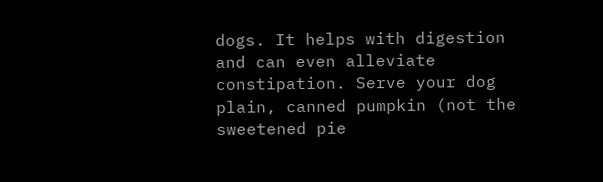dogs. It helps with digestion and can even alleviate constipation. Serve your dog plain, canned pumpkin (not the sweetened pie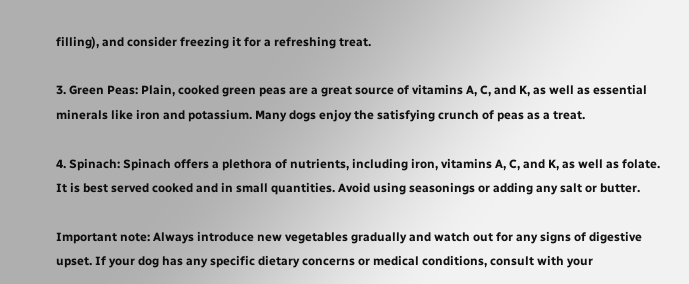filling), and consider freezing it for a refreshing treat.

3. Green Peas: Plain, cooked green peas are a great source of vitamins A, C, and K, as well as essential minerals like iron and potassium. Many dogs enjoy the satisfying crunch of peas as a treat.

4. Spinach: Spinach offers a plethora of nutrients, including iron, vitamins A, C, and K, as well as folate. It is best served cooked and in small quantities. Avoid using seasonings or adding any salt or butter.

Important note: Always introduce new vegetables gradually and watch out for any signs of digestive upset. If your dog has any specific dietary concerns or medical conditions, consult with your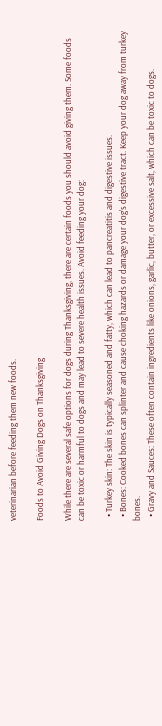veterinarian before feeding them new foods.

Foods to Avoid Giving Dogs on Thanksgiving

While there are several safe options for dogs during Thanksgiving, there are certain foods you should avoid giving them. Some foods can be toxic or harmful to dogs and may lead to severe health issues. Avoid feeding your dog:

  • Turkey skin: The skin is typically seasoned and fatty, which can lead to pancreatitis and digestive issues.
  • Bones: Cooked bones can splinter and cause choking hazards or damage your dog’s digestive tract. Keep your dog away from turkey bones.
  • Gravy and Sauces: These often contain ingredients like onions, garlic, butter, or excessive salt, which can be toxic to dogs.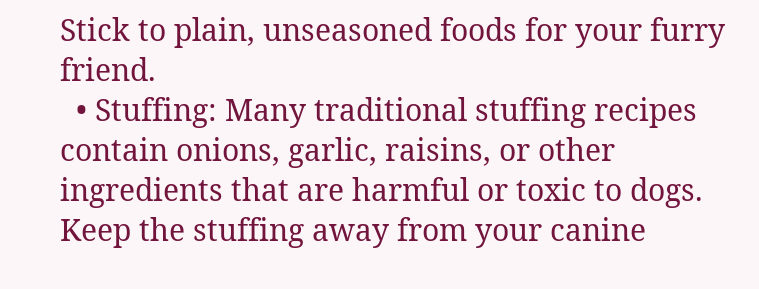Stick to plain, unseasoned foods for your furry friend.
  • Stuffing: Many traditional stuffing recipes contain onions, garlic, raisins, or other ingredients that are harmful or toxic to dogs. Keep the stuffing away from your canine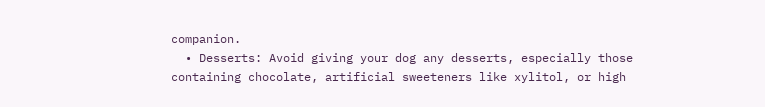companion.
  • Desserts: Avoid giving your dog any desserts, especially those containing chocolate, artificial sweeteners like xylitol, or high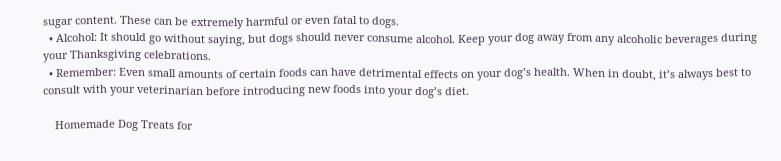sugar content. These can be extremely harmful or even fatal to dogs.
  • Alcohol: It should go without saying, but dogs should never consume alcohol. Keep your dog away from any alcoholic beverages during your Thanksgiving celebrations.
  • Remember: Even small amounts of certain foods can have detrimental effects on your dog’s health. When in doubt, it’s always best to consult with your veterinarian before introducing new foods into your dog’s diet.

    Homemade Dog Treats for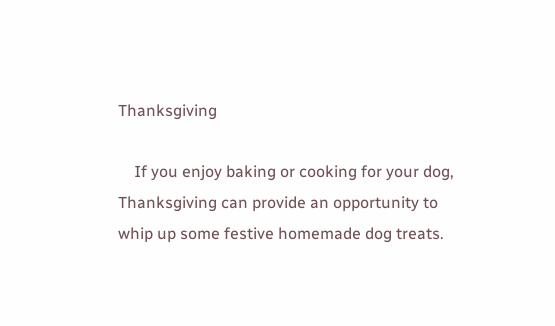Thanksgiving

    If you enjoy baking or cooking for your dog, Thanksgiving can provide an opportunity to whip up some festive homemade dog treats.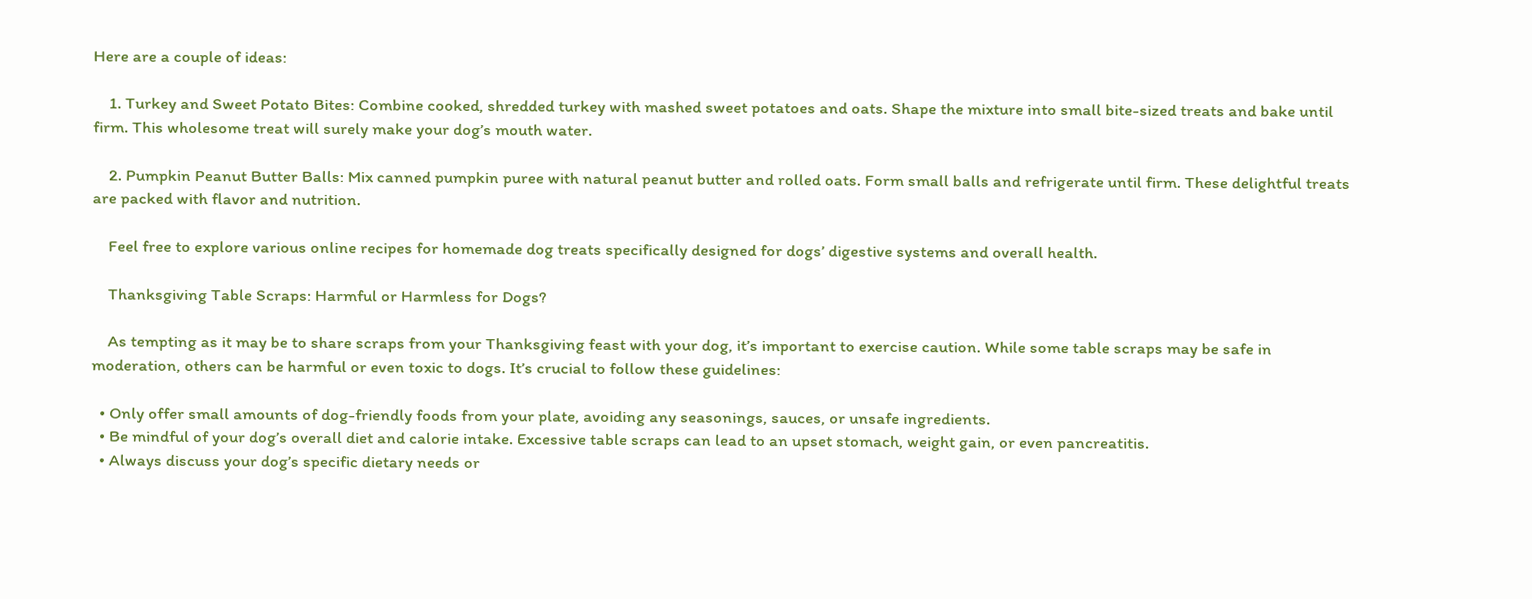Here are a couple of ideas:

    1. Turkey and Sweet Potato Bites: Combine cooked, shredded turkey with mashed sweet potatoes and oats. Shape the mixture into small bite-sized treats and bake until firm. This wholesome treat will surely make your dog’s mouth water.

    2. Pumpkin Peanut Butter Balls: Mix canned pumpkin puree with natural peanut butter and rolled oats. Form small balls and refrigerate until firm. These delightful treats are packed with flavor and nutrition.

    Feel free to explore various online recipes for homemade dog treats specifically designed for dogs’ digestive systems and overall health.

    Thanksgiving Table Scraps: Harmful or Harmless for Dogs?

    As tempting as it may be to share scraps from your Thanksgiving feast with your dog, it’s important to exercise caution. While some table scraps may be safe in moderation, others can be harmful or even toxic to dogs. It’s crucial to follow these guidelines:

  • Only offer small amounts of dog-friendly foods from your plate, avoiding any seasonings, sauces, or unsafe ingredients.
  • Be mindful of your dog’s overall diet and calorie intake. Excessive table scraps can lead to an upset stomach, weight gain, or even pancreatitis.
  • Always discuss your dog’s specific dietary needs or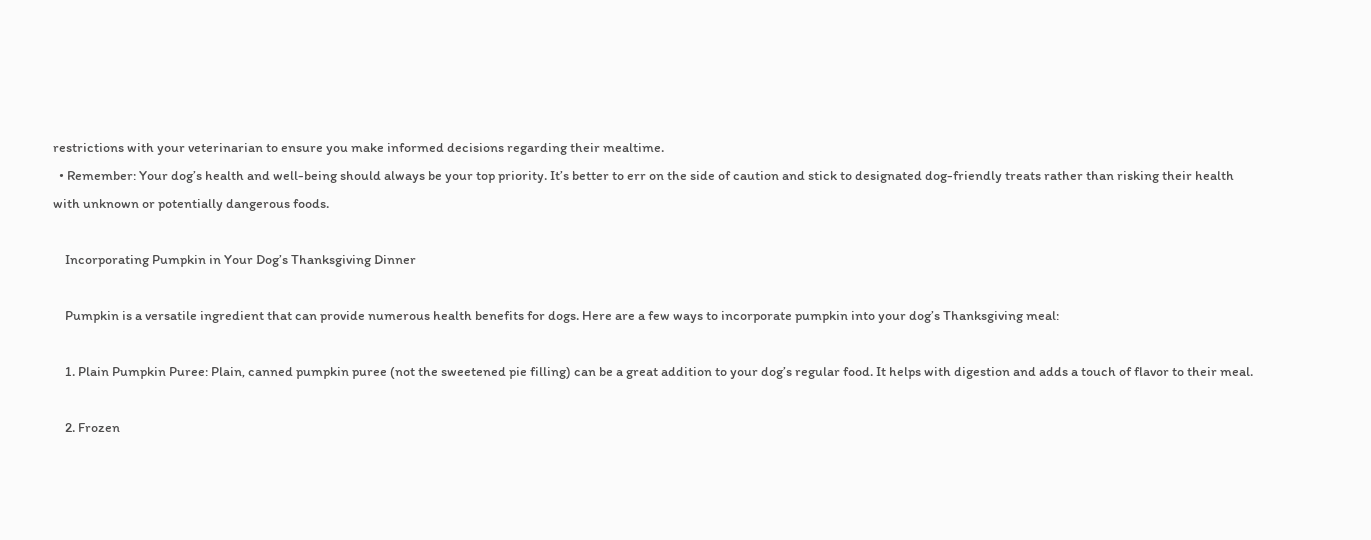restrictions with your veterinarian to ensure you make informed decisions regarding their mealtime.
  • Remember: Your dog’s health and well-being should always be your top priority. It’s better to err on the side of caution and stick to designated dog-friendly treats rather than risking their health with unknown or potentially dangerous foods.

    Incorporating Pumpkin in Your Dog’s Thanksgiving Dinner

    Pumpkin is a versatile ingredient that can provide numerous health benefits for dogs. Here are a few ways to incorporate pumpkin into your dog’s Thanksgiving meal:

    1. Plain Pumpkin Puree: Plain, canned pumpkin puree (not the sweetened pie filling) can be a great addition to your dog’s regular food. It helps with digestion and adds a touch of flavor to their meal.

    2. Frozen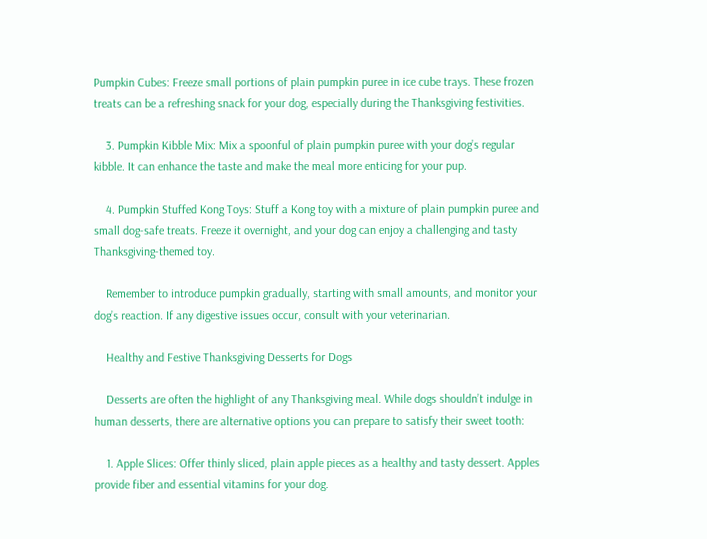Pumpkin Cubes: Freeze small portions of plain pumpkin puree in ice cube trays. These frozen treats can be a refreshing snack for your dog, especially during the Thanksgiving festivities.

    3. Pumpkin Kibble Mix: Mix a spoonful of plain pumpkin puree with your dog’s regular kibble. It can enhance the taste and make the meal more enticing for your pup.

    4. Pumpkin Stuffed Kong Toys: Stuff a Kong toy with a mixture of plain pumpkin puree and small dog-safe treats. Freeze it overnight, and your dog can enjoy a challenging and tasty Thanksgiving-themed toy.

    Remember to introduce pumpkin gradually, starting with small amounts, and monitor your dog’s reaction. If any digestive issues occur, consult with your veterinarian.

    Healthy and Festive Thanksgiving Desserts for Dogs

    Desserts are often the highlight of any Thanksgiving meal. While dogs shouldn’t indulge in human desserts, there are alternative options you can prepare to satisfy their sweet tooth:

    1. Apple Slices: Offer thinly sliced, plain apple pieces as a healthy and tasty dessert. Apples provide fiber and essential vitamins for your dog.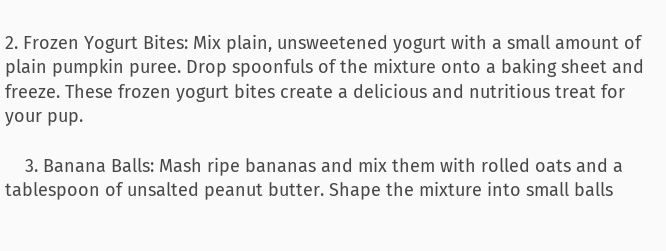2. Frozen Yogurt Bites: Mix plain, unsweetened yogurt with a small amount of plain pumpkin puree. Drop spoonfuls of the mixture onto a baking sheet and freeze. These frozen yogurt bites create a delicious and nutritious treat for your pup.

    3. Banana Balls: Mash ripe bananas and mix them with rolled oats and a tablespoon of unsalted peanut butter. Shape the mixture into small balls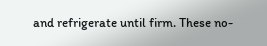and refrigerate until firm. These no-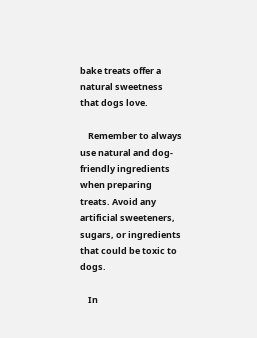bake treats offer a natural sweetness that dogs love.

    Remember to always use natural and dog-friendly ingredients when preparing treats. Avoid any artificial sweeteners, sugars, or ingredients that could be toxic to dogs.

    In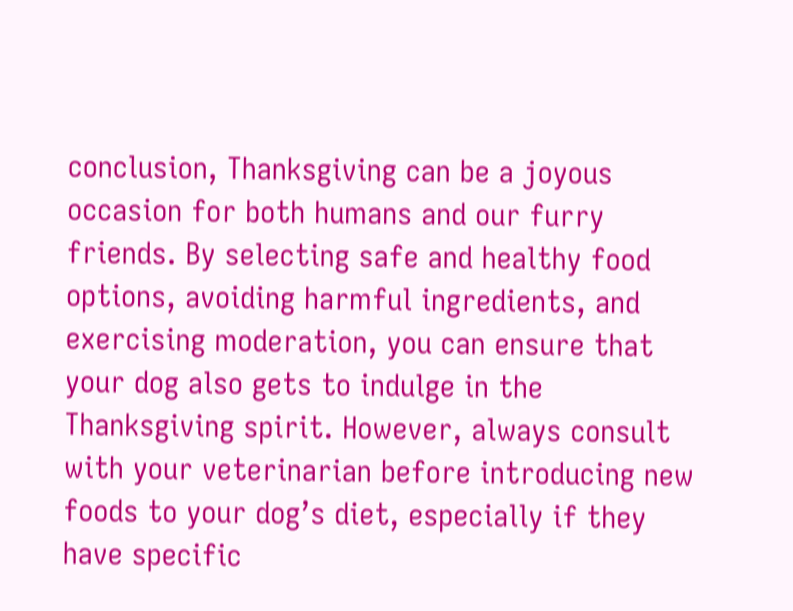conclusion, Thanksgiving can be a joyous occasion for both humans and our furry friends. By selecting safe and healthy food options, avoiding harmful ingredients, and exercising moderation, you can ensure that your dog also gets to indulge in the Thanksgiving spirit. However, always consult with your veterinarian before introducing new foods to your dog’s diet, especially if they have specific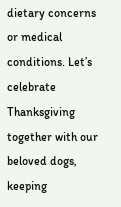dietary concerns or medical conditions. Let’s celebrate Thanksgiving together with our beloved dogs, keeping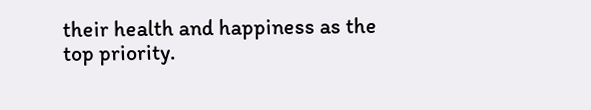their health and happiness as the top priority.